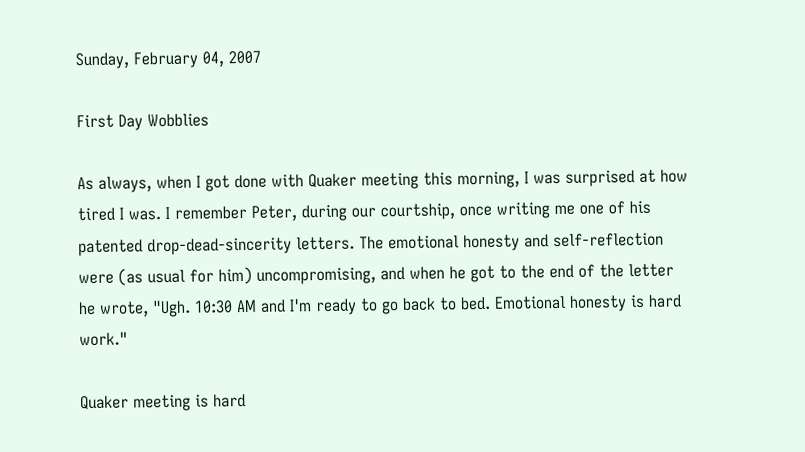Sunday, February 04, 2007

First Day Wobblies

As always, when I got done with Quaker meeting this morning, I was surprised at how tired I was. I remember Peter, during our courtship, once writing me one of his patented drop-dead-sincerity letters. The emotional honesty and self-reflection were (as usual for him) uncompromising, and when he got to the end of the letter he wrote, "Ugh. 10:30 AM and I'm ready to go back to bed. Emotional honesty is hard work."

Quaker meeting is hard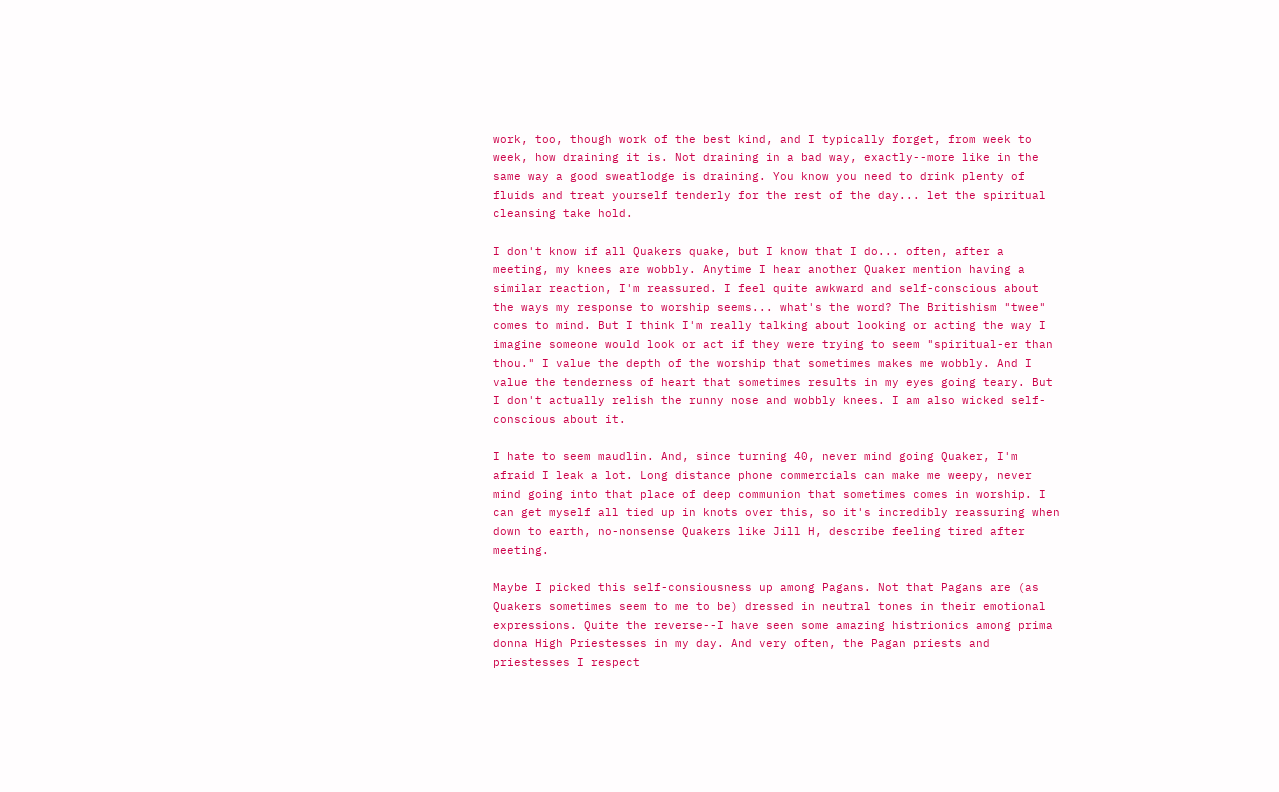work, too, though work of the best kind, and I typically forget, from week to week, how draining it is. Not draining in a bad way, exactly--more like in the same way a good sweatlodge is draining. You know you need to drink plenty of fluids and treat yourself tenderly for the rest of the day... let the spiritual cleansing take hold.

I don't know if all Quakers quake, but I know that I do... often, after a meeting, my knees are wobbly. Anytime I hear another Quaker mention having a similar reaction, I'm reassured. I feel quite awkward and self-conscious about the ways my response to worship seems... what's the word? The Britishism "twee" comes to mind. But I think I'm really talking about looking or acting the way I imagine someone would look or act if they were trying to seem "spiritual-er than thou." I value the depth of the worship that sometimes makes me wobbly. And I value the tenderness of heart that sometimes results in my eyes going teary. But I don't actually relish the runny nose and wobbly knees. I am also wicked self-conscious about it.

I hate to seem maudlin. And, since turning 40, never mind going Quaker, I'm afraid I leak a lot. Long distance phone commercials can make me weepy, never mind going into that place of deep communion that sometimes comes in worship. I can get myself all tied up in knots over this, so it's incredibly reassuring when down to earth, no-nonsense Quakers like Jill H, describe feeling tired after meeting.

Maybe I picked this self-consiousness up among Pagans. Not that Pagans are (as Quakers sometimes seem to me to be) dressed in neutral tones in their emotional expressions. Quite the reverse--I have seen some amazing histrionics among prima donna High Priestesses in my day. And very often, the Pagan priests and priestesses I respect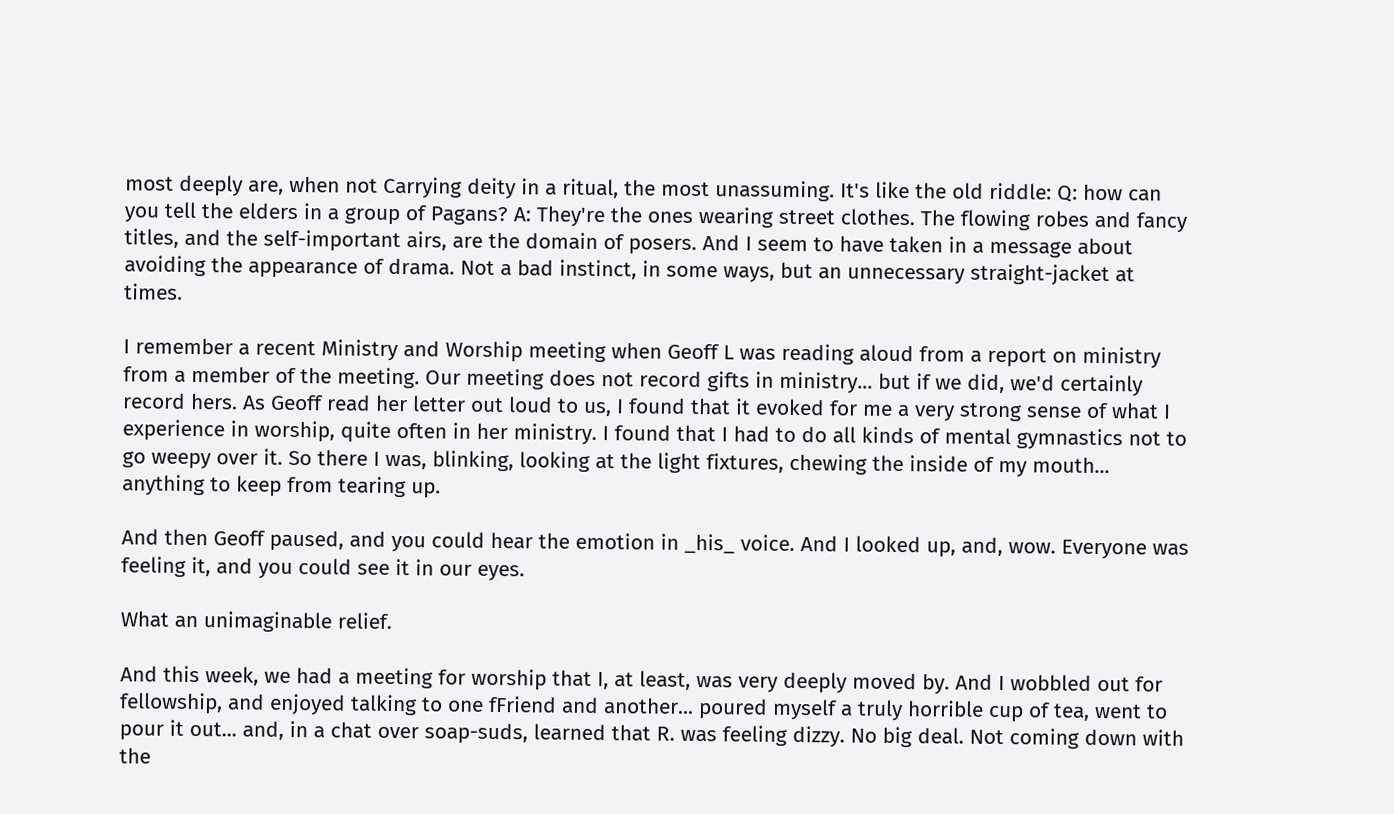most deeply are, when not Carrying deity in a ritual, the most unassuming. It's like the old riddle: Q: how can you tell the elders in a group of Pagans? A: They're the ones wearing street clothes. The flowing robes and fancy titles, and the self-important airs, are the domain of posers. And I seem to have taken in a message about avoiding the appearance of drama. Not a bad instinct, in some ways, but an unnecessary straight-jacket at times.

I remember a recent Ministry and Worship meeting when Geoff L was reading aloud from a report on ministry from a member of the meeting. Our meeting does not record gifts in ministry... but if we did, we'd certainly record hers. As Geoff read her letter out loud to us, I found that it evoked for me a very strong sense of what I experience in worship, quite often in her ministry. I found that I had to do all kinds of mental gymnastics not to go weepy over it. So there I was, blinking, looking at the light fixtures, chewing the inside of my mouth... anything to keep from tearing up.

And then Geoff paused, and you could hear the emotion in _his_ voice. And I looked up, and, wow. Everyone was feeling it, and you could see it in our eyes.

What an unimaginable relief.

And this week, we had a meeting for worship that I, at least, was very deeply moved by. And I wobbled out for fellowship, and enjoyed talking to one fFriend and another... poured myself a truly horrible cup of tea, went to pour it out... and, in a chat over soap-suds, learned that R. was feeling dizzy. No big deal. Not coming down with the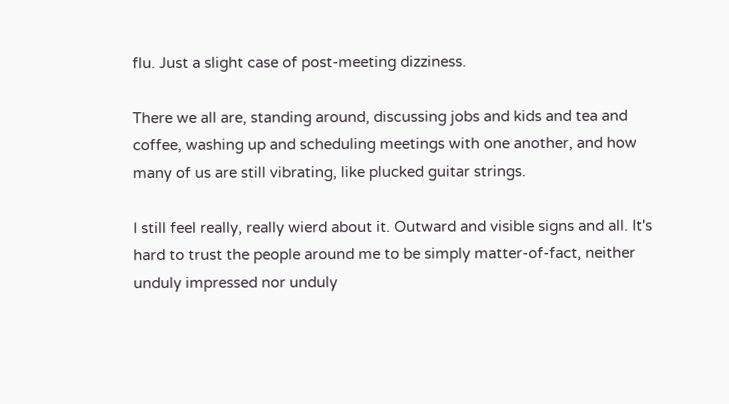flu. Just a slight case of post-meeting dizziness.

There we all are, standing around, discussing jobs and kids and tea and coffee, washing up and scheduling meetings with one another, and how many of us are still vibrating, like plucked guitar strings.

I still feel really, really wierd about it. Outward and visible signs and all. It's hard to trust the people around me to be simply matter-of-fact, neither unduly impressed nor unduly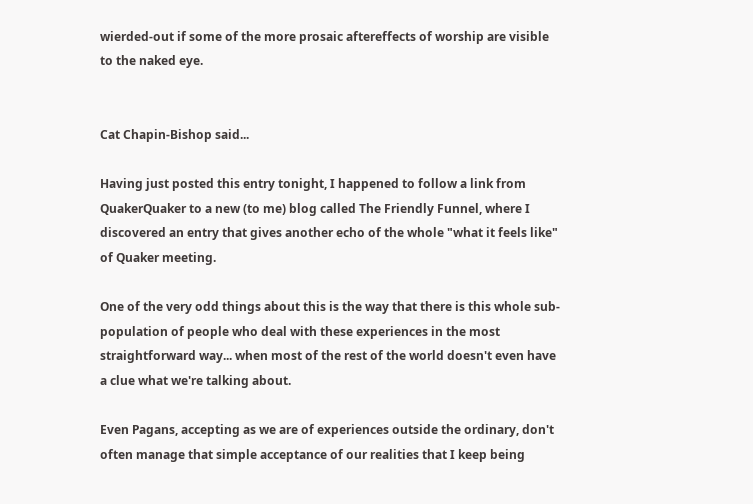wierded-out if some of the more prosaic aftereffects of worship are visible to the naked eye.


Cat Chapin-Bishop said...

Having just posted this entry tonight, I happened to follow a link from QuakerQuaker to a new (to me) blog called The Friendly Funnel, where I discovered an entry that gives another echo of the whole "what it feels like" of Quaker meeting.

One of the very odd things about this is the way that there is this whole sub-population of people who deal with these experiences in the most straightforward way... when most of the rest of the world doesn't even have a clue what we're talking about.

Even Pagans, accepting as we are of experiences outside the ordinary, don't often manage that simple acceptance of our realities that I keep being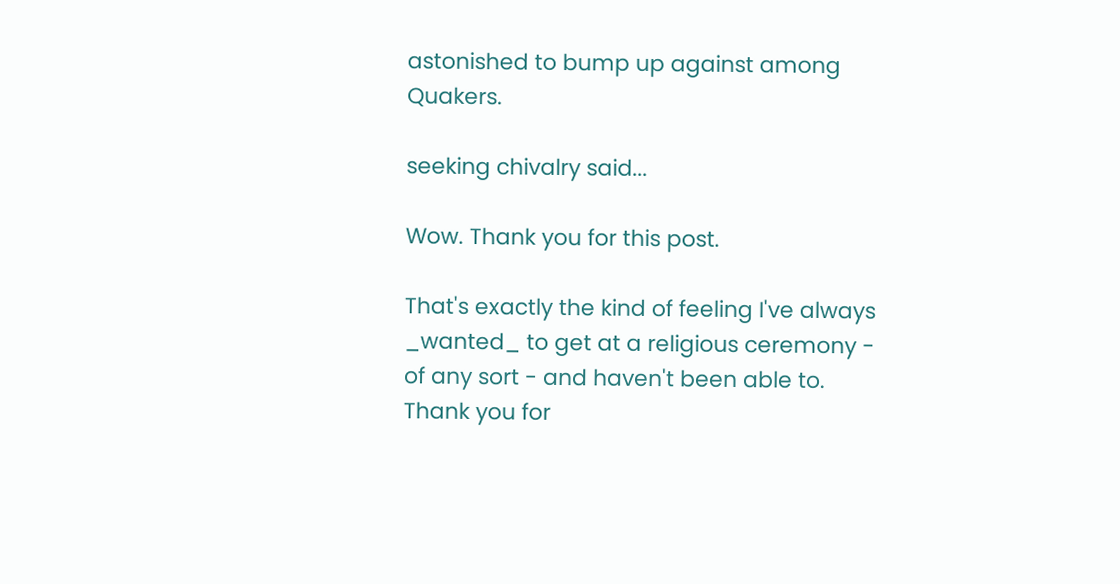astonished to bump up against among Quakers.

seeking chivalry said...

Wow. Thank you for this post.

That's exactly the kind of feeling I've always _wanted_ to get at a religious ceremony - of any sort - and haven't been able to. Thank you for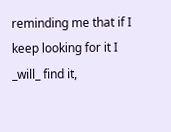reminding me that if I keep looking for it I _will_ find it,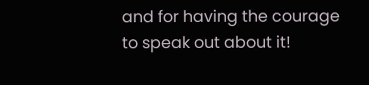and for having the courage to speak out about it!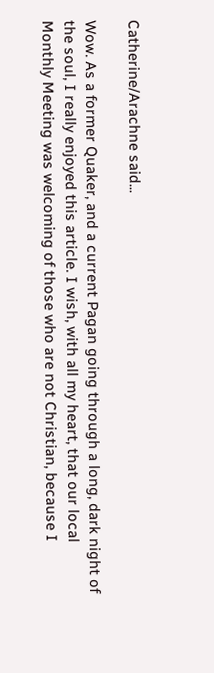Catherine/Arachne said...

Wow. As a former Quaker, and a current Pagan going through a long, dark night of the soul, I really enjoyed this article. I wish, with all my heart, that our local Monthly Meeting was welcoming of those who are not Christian, because I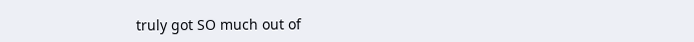truly got SO much out of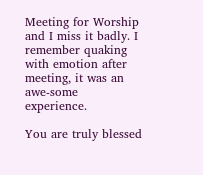Meeting for Worship and I miss it badly. I remember quaking with emotion after meeting, it was an awe-some experience.

You are truly blessed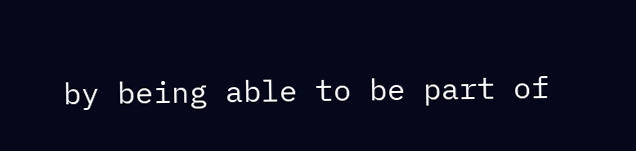by being able to be part of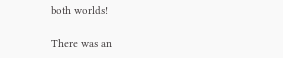both worlds!

There was an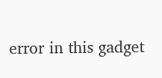error in this gadget